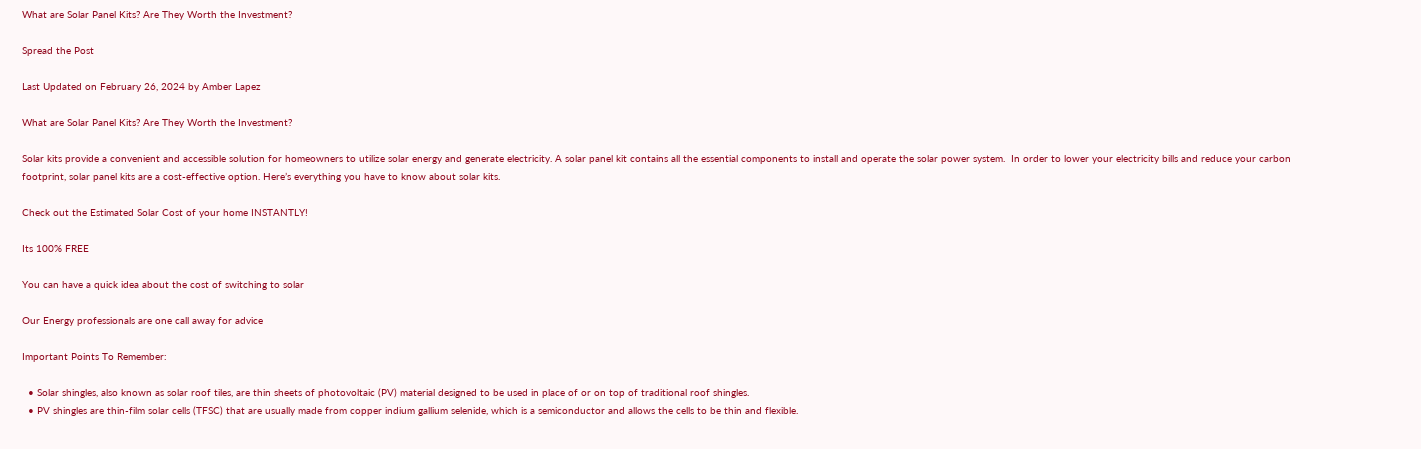What are Solar Panel Kits? Are They Worth the Investment?

Spread the Post

Last Updated on February 26, 2024 by Amber Lapez

What are Solar Panel Kits? Are They Worth the Investment?

Solar kits provide a convenient and accessible solution for homeowners to utilize solar energy and generate electricity. A solar panel kit contains all the essential components to install and operate the solar power system.  In order to lower your electricity bills and reduce your carbon footprint, solar panel kits are a cost-effective option. Here’s everything you have to know about solar kits.

Check out the Estimated Solar Cost of your home INSTANTLY!

Its 100% FREE

You can have a quick idea about the cost of switching to solar

Our Energy professionals are one call away for advice

Important Points To Remember:

  • Solar shingles, also known as solar roof tiles, are thin sheets of photovoltaic (PV) material designed to be used in place of or on top of traditional roof shingles.
  • PV shingles are thin-film solar cells (TFSC) that are usually made from copper indium gallium selenide, which is a semiconductor and allows the cells to be thin and flexible.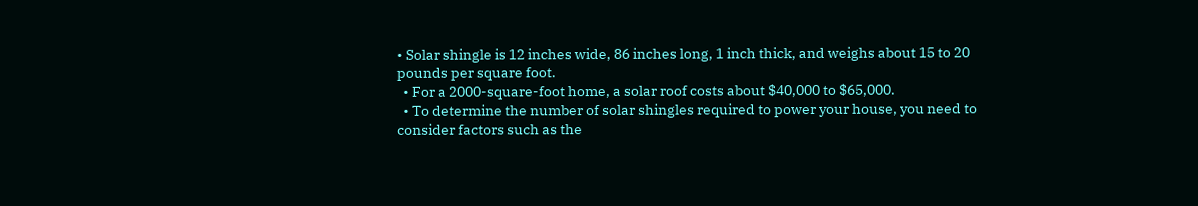• Solar shingle is 12 inches wide, 86 inches long, 1 inch thick, and weighs about 15 to 20 pounds per square foot.
  • For a 2000-square-foot home, a solar roof costs about $40,000 to $65,000.
  • To determine the number of solar shingles required to power your house, you need to consider factors such as the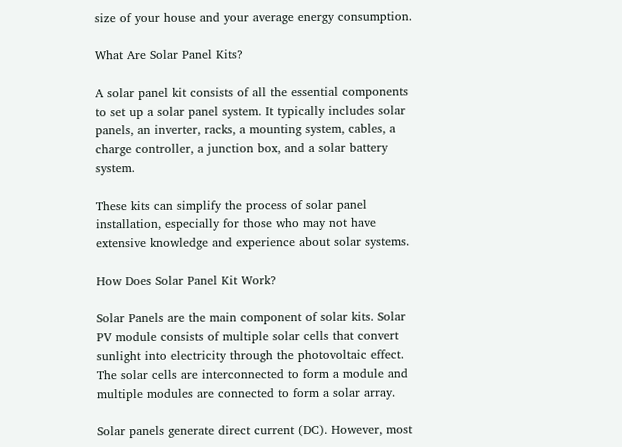size of your house and your average energy consumption.

What Are Solar Panel Kits?

A solar panel kit consists of all the essential components to set up a solar panel system. It typically includes solar panels, an inverter, racks, a mounting system, cables, a charge controller, a junction box, and a solar battery system.

These kits can simplify the process of solar panel installation, especially for those who may not have extensive knowledge and experience about solar systems.

How Does Solar Panel Kit Work?

Solar Panels are the main component of solar kits. Solar PV module consists of multiple solar cells that convert sunlight into electricity through the photovoltaic effect. The solar cells are interconnected to form a module and multiple modules are connected to form a solar array.

Solar panels generate direct current (DC). However, most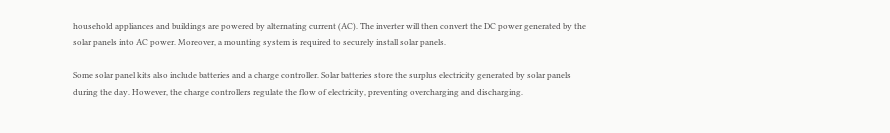household appliances and buildings are powered by alternating current (AC). The inverter will then convert the DC power generated by the solar panels into AC power. Moreover, a mounting system is required to securely install solar panels.

Some solar panel kits also include batteries and a charge controller. Solar batteries store the surplus electricity generated by solar panels during the day. However, the charge controllers regulate the flow of electricity, preventing overcharging and discharging.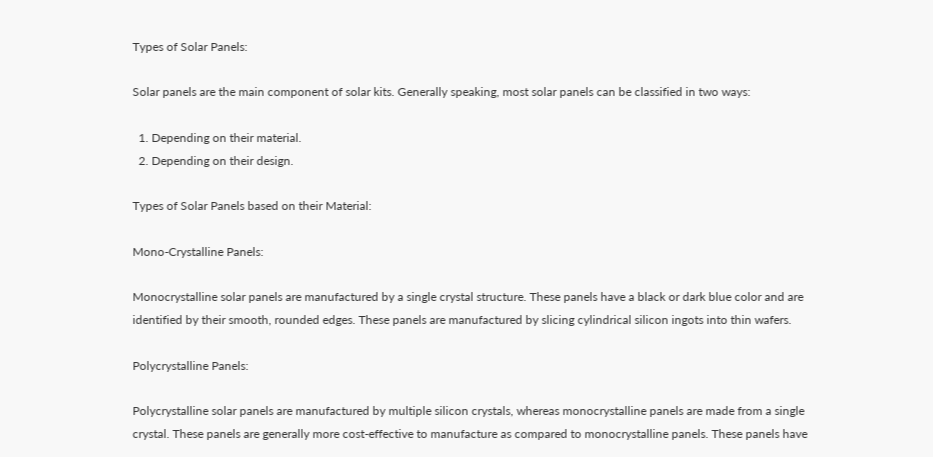Types of Solar Panels:

Solar panels are the main component of solar kits. Generally speaking, most solar panels can be classified in two ways:

  1. Depending on their material.
  2. Depending on their design.

Types of Solar Panels based on their Material:

Mono-Crystalline Panels:

Monocrystalline solar panels are manufactured by a single crystal structure. These panels have a black or dark blue color and are identified by their smooth, rounded edges. These panels are manufactured by slicing cylindrical silicon ingots into thin wafers.

Polycrystalline Panels:

Polycrystalline solar panels are manufactured by multiple silicon crystals, whereas monocrystalline panels are made from a single crystal. These panels are generally more cost-effective to manufacture as compared to monocrystalline panels. These panels have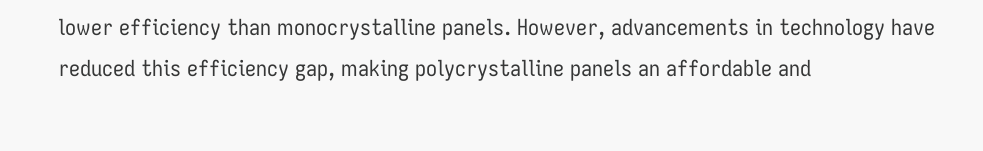lower efficiency than monocrystalline panels. However, advancements in technology have reduced this efficiency gap, making polycrystalline panels an affordable and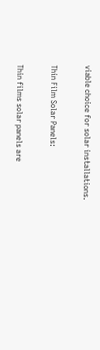viable choice for solar installations.

Thin Film Solar Panels:

Thin films solar panels are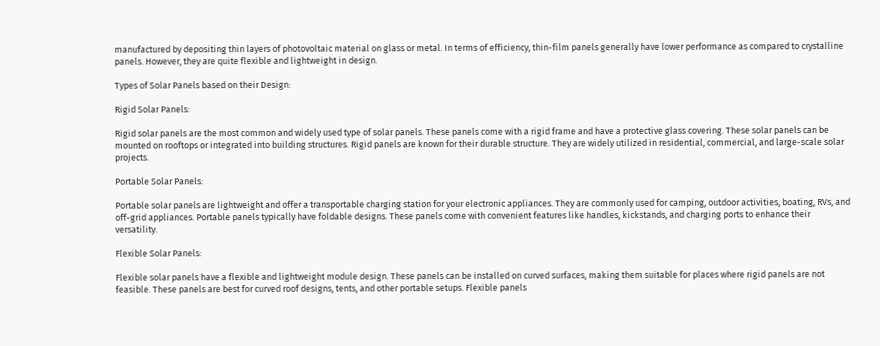manufactured by depositing thin layers of photovoltaic material on glass or metal. In terms of efficiency, thin-film panels generally have lower performance as compared to crystalline panels. However, they are quite flexible and lightweight in design.

Types of Solar Panels based on their Design:

Rigid Solar Panels:

Rigid solar panels are the most common and widely used type of solar panels. These panels come with a rigid frame and have a protective glass covering. These solar panels can be mounted on rooftops or integrated into building structures. Rigid panels are known for their durable structure. They are widely utilized in residential, commercial, and large-scale solar projects.

Portable Solar Panels:

Portable solar panels are lightweight and offer a transportable charging station for your electronic appliances. They are commonly used for camping, outdoor activities, boating, RVs, and off-grid appliances. Portable panels typically have foldable designs. These panels come with convenient features like handles, kickstands, and charging ports to enhance their versatility.

Flexible Solar Panels:

Flexible solar panels have a flexible and lightweight module design. These panels can be installed on curved surfaces, making them suitable for places where rigid panels are not feasible. These panels are best for curved roof designs, tents, and other portable setups. Flexible panels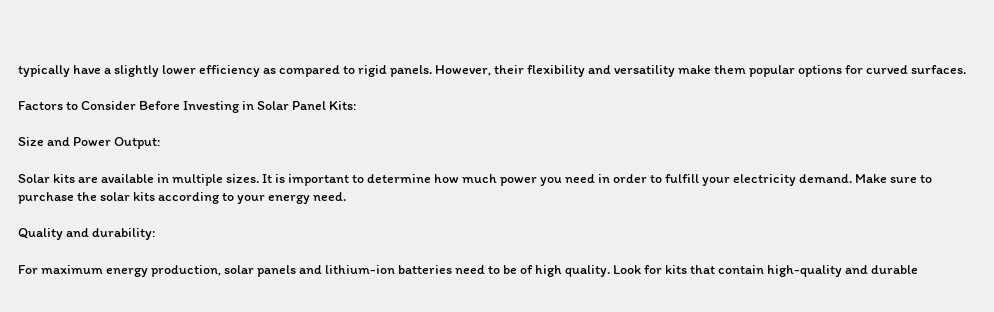typically have a slightly lower efficiency as compared to rigid panels. However, their flexibility and versatility make them popular options for curved surfaces.

Factors to Consider Before Investing in Solar Panel Kits:

Size and Power Output:

Solar kits are available in multiple sizes. It is important to determine how much power you need in order to fulfill your electricity demand. Make sure to purchase the solar kits according to your energy need.

Quality and durability:

For maximum energy production, solar panels and lithium-ion batteries need to be of high quality. Look for kits that contain high-quality and durable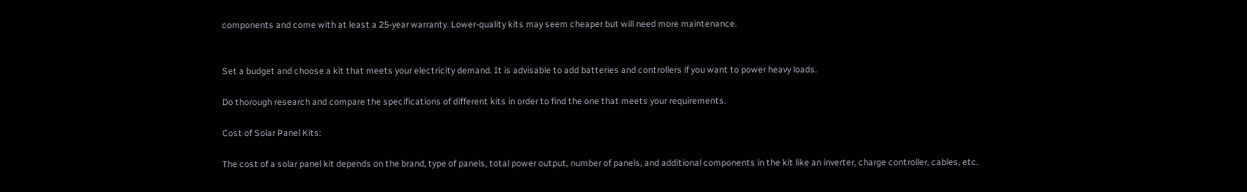components and come with at least a 25-year warranty. Lower-quality kits may seem cheaper but will need more maintenance.


Set a budget and choose a kit that meets your electricity demand. It is advisable to add batteries and controllers if you want to power heavy loads.

Do thorough research and compare the specifications of different kits in order to find the one that meets your requirements.

Cost of Solar Panel Kits:

The cost of a solar panel kit depends on the brand, type of panels, total power output, number of panels, and additional components in the kit like an inverter, charge controller, cables, etc.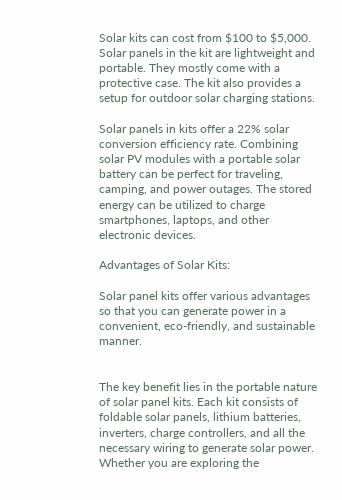Solar kits can cost from $100 to $5,000. Solar panels in the kit are lightweight and portable. They mostly come with a protective case. The kit also provides a setup for outdoor solar charging stations.

Solar panels in kits offer a 22% solar conversion efficiency rate. Combining solar PV modules with a portable solar battery can be perfect for traveling, camping, and power outages. The stored energy can be utilized to charge smartphones, laptops, and other electronic devices.

Advantages of Solar Kits:

Solar panel kits offer various advantages so that you can generate power in a convenient, eco-friendly, and sustainable manner.


The key benefit lies in the portable nature of solar panel kits. Each kit consists of foldable solar panels, lithium batteries, inverters, charge controllers, and all the necessary wiring to generate solar power. Whether you are exploring the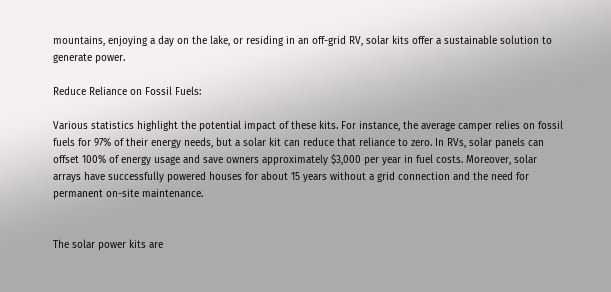mountains, enjoying a day on the lake, or residing in an off-grid RV, solar kits offer a sustainable solution to generate power.

Reduce Reliance on Fossil Fuels:

Various statistics highlight the potential impact of these kits. For instance, the average camper relies on fossil fuels for 97% of their energy needs, but a solar kit can reduce that reliance to zero. In RVs, solar panels can offset 100% of energy usage and save owners approximately $3,000 per year in fuel costs. Moreover, solar arrays have successfully powered houses for about 15 years without a grid connection and the need for permanent on-site maintenance.


The solar power kits are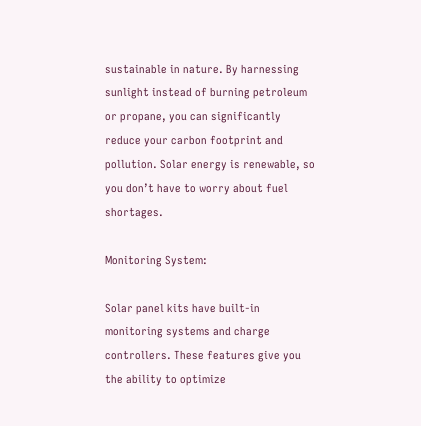sustainable in nature. By harnessing sunlight instead of burning petroleum or propane, you can significantly reduce your carbon footprint and pollution. Solar energy is renewable, so you don’t have to worry about fuel shortages.

Monitoring System:

Solar panel kits have built-in monitoring systems and charge controllers. These features give you the ability to optimize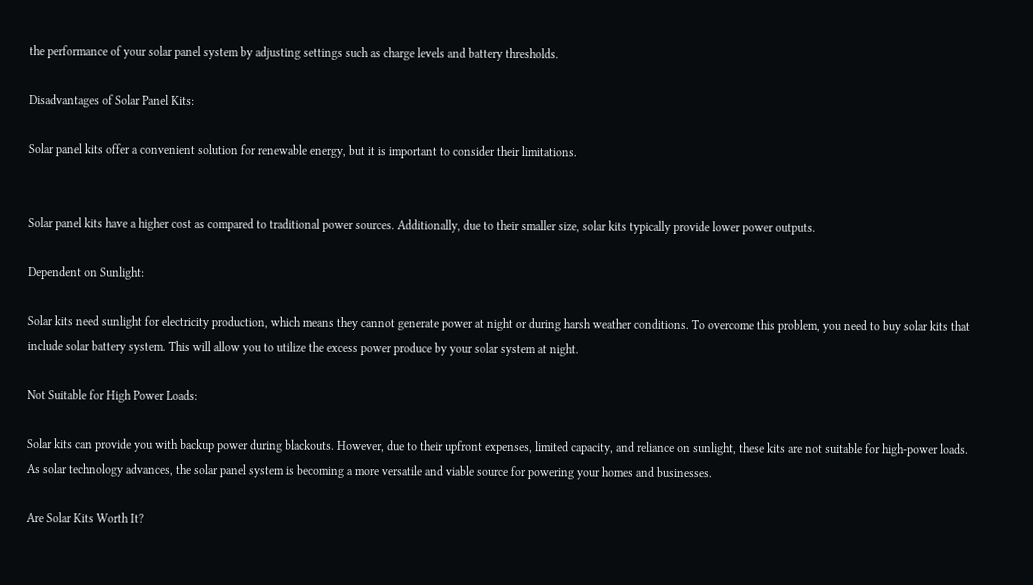the performance of your solar panel system by adjusting settings such as charge levels and battery thresholds.

Disadvantages of Solar Panel Kits:

Solar panel kits offer a convenient solution for renewable energy, but it is important to consider their limitations.


Solar panel kits have a higher cost as compared to traditional power sources. Additionally, due to their smaller size, solar kits typically provide lower power outputs.

Dependent on Sunlight:

Solar kits need sunlight for electricity production, which means they cannot generate power at night or during harsh weather conditions. To overcome this problem, you need to buy solar kits that include solar battery system. This will allow you to utilize the excess power produce by your solar system at night.

Not Suitable for High Power Loads:

Solar kits can provide you with backup power during blackouts. However, due to their upfront expenses, limited capacity, and reliance on sunlight, these kits are not suitable for high-power loads. As solar technology advances, the solar panel system is becoming a more versatile and viable source for powering your homes and businesses.

Are Solar Kits Worth It?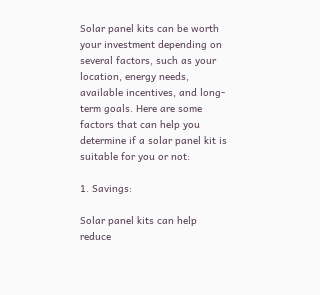Solar panel kits can be worth your investment depending on several factors, such as your location, energy needs, available incentives, and long-term goals. Here are some factors that can help you determine if a solar panel kit is suitable for you or not:

1. Savings:

Solar panel kits can help reduce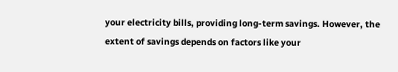your electricity bills, providing long-term savings. However, the extent of savings depends on factors like your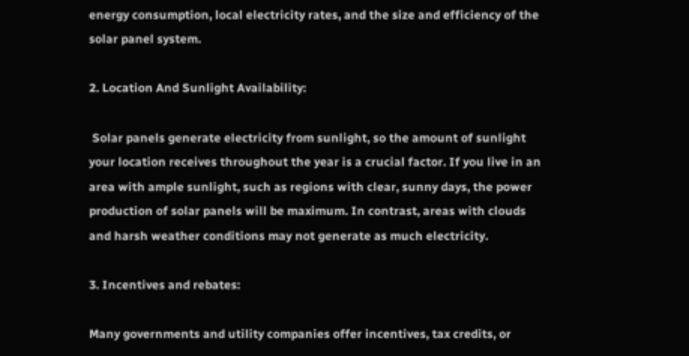energy consumption, local electricity rates, and the size and efficiency of the solar panel system.

2. Location And Sunlight Availability:

 Solar panels generate electricity from sunlight, so the amount of sunlight your location receives throughout the year is a crucial factor. If you live in an area with ample sunlight, such as regions with clear, sunny days, the power production of solar panels will be maximum. In contrast, areas with clouds and harsh weather conditions may not generate as much electricity.

3. Incentives and rebates:

Many governments and utility companies offer incentives, tax credits, or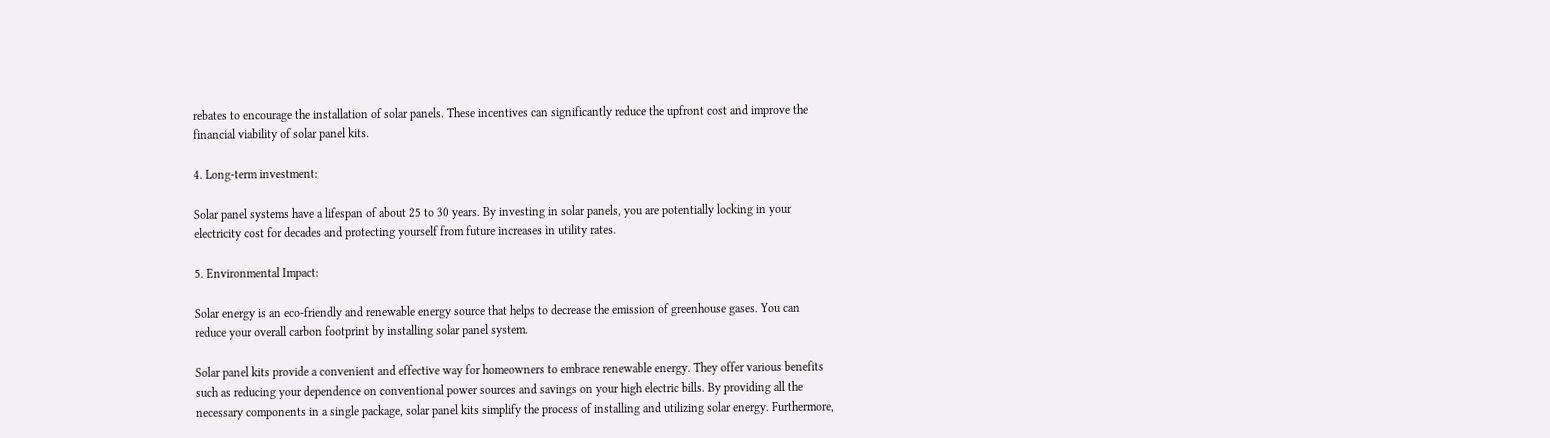rebates to encourage the installation of solar panels. These incentives can significantly reduce the upfront cost and improve the financial viability of solar panel kits.

4. Long-term investment:

Solar panel systems have a lifespan of about 25 to 30 years. By investing in solar panels, you are potentially locking in your electricity cost for decades and protecting yourself from future increases in utility rates.

5. Environmental Impact:

Solar energy is an eco-friendly and renewable energy source that helps to decrease the emission of greenhouse gases. You can reduce your overall carbon footprint by installing solar panel system.

Solar panel kits provide a convenient and effective way for homeowners to embrace renewable energy. They offer various benefits such as reducing your dependence on conventional power sources and savings on your high electric bills. By providing all the necessary components in a single package, solar panel kits simplify the process of installing and utilizing solar energy. Furthermore,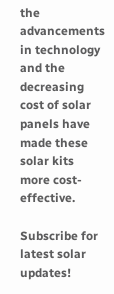the advancements in technology and the decreasing cost of solar panels have made these solar kits more cost-effective.

Subscribe for latest solar updates!